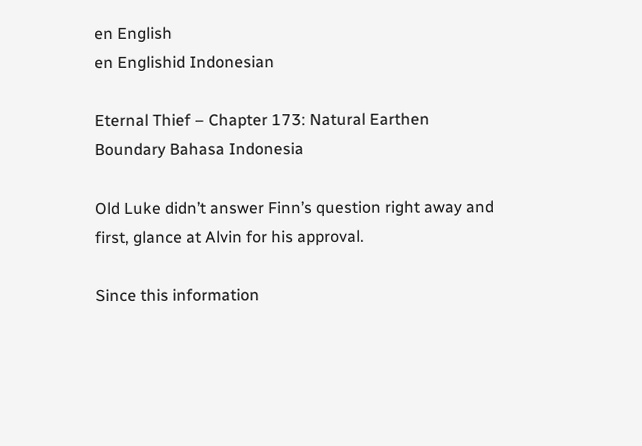en English
en Englishid Indonesian

Eternal Thief – Chapter 173: Natural Earthen Boundary Bahasa Indonesia

Old Luke didn’t answer Finn’s question right away and first, glance at Alvin for his approval.

Since this information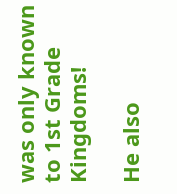was only known to 1st Grade Kingdoms!

He also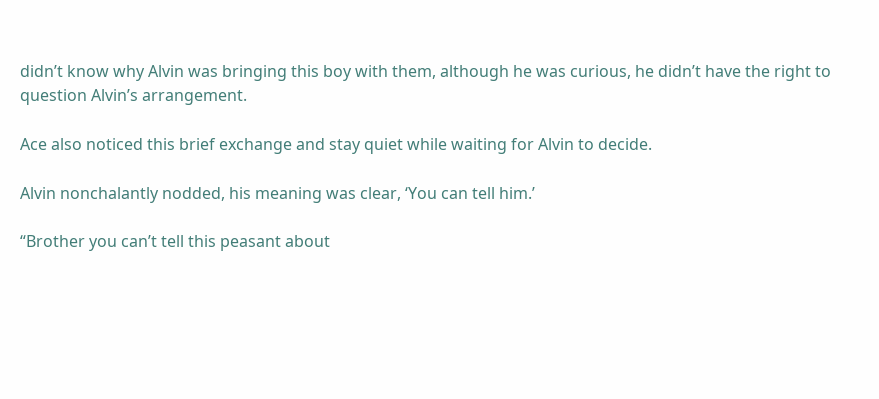didn’t know why Alvin was bringing this boy with them, although he was curious, he didn’t have the right to question Alvin’s arrangement.

Ace also noticed this brief exchange and stay quiet while waiting for Alvin to decide.

Alvin nonchalantly nodded, his meaning was clear, ‘You can tell him.’

“Brother you can’t tell this peasant about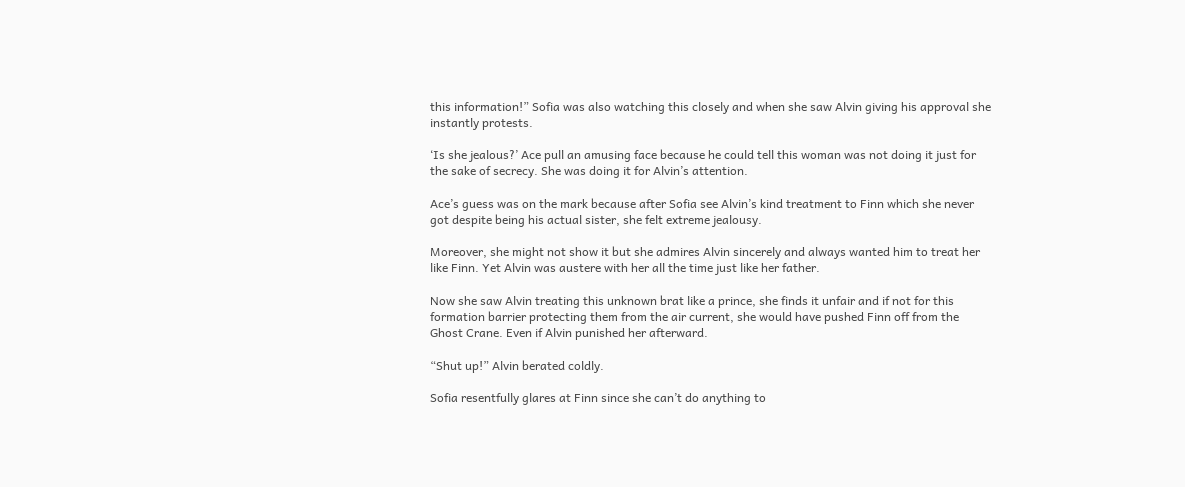this information!” Sofia was also watching this closely and when she saw Alvin giving his approval she instantly protests.

‘Is she jealous?’ Ace pull an amusing face because he could tell this woman was not doing it just for the sake of secrecy. She was doing it for Alvin’s attention.

Ace’s guess was on the mark because after Sofia see Alvin’s kind treatment to Finn which she never got despite being his actual sister, she felt extreme jealousy.

Moreover, she might not show it but she admires Alvin sincerely and always wanted him to treat her like Finn. Yet Alvin was austere with her all the time just like her father.

Now she saw Alvin treating this unknown brat like a prince, she finds it unfair and if not for this formation barrier protecting them from the air current, she would have pushed Finn off from the Ghost Crane. Even if Alvin punished her afterward.

“Shut up!” Alvin berated coldly.

Sofia resentfully glares at Finn since she can’t do anything to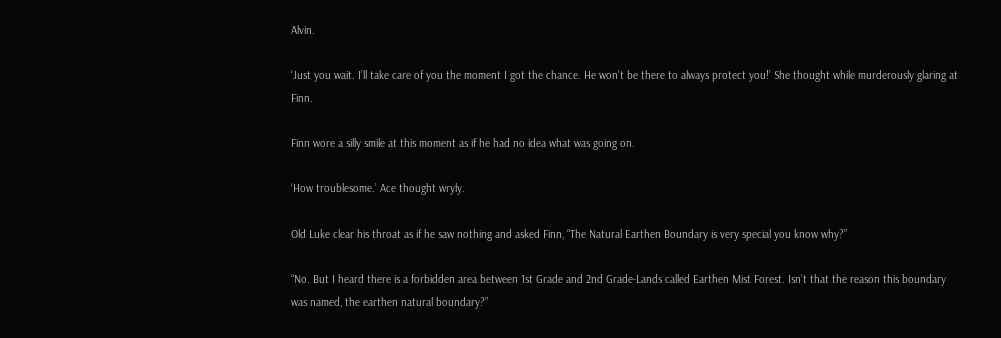Alvin.

‘Just you wait. I’ll take care of you the moment I got the chance. He won’t be there to always protect you!’ She thought while murderously glaring at Finn.

Finn wore a silly smile at this moment as if he had no idea what was going on.

‘How troublesome.’ Ace thought wryly.

Old Luke clear his throat as if he saw nothing and asked Finn, “The Natural Earthen Boundary is very special you know why?”

“No. But I heard there is a forbidden area between 1st Grade and 2nd Grade-Lands called Earthen Mist Forest. Isn’t that the reason this boundary was named, the earthen natural boundary?”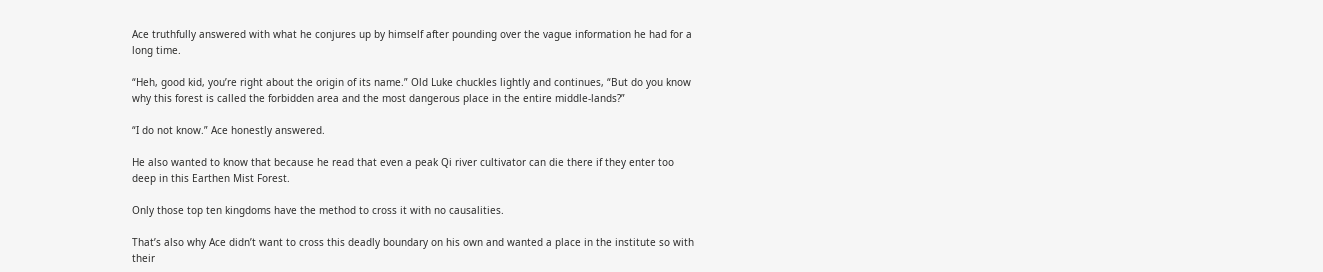Ace truthfully answered with what he conjures up by himself after pounding over the vague information he had for a long time.

“Heh, good kid, you’re right about the origin of its name.” Old Luke chuckles lightly and continues, “But do you know why this forest is called the forbidden area and the most dangerous place in the entire middle-lands?”

“I do not know.” Ace honestly answered.

He also wanted to know that because he read that even a peak Qi river cultivator can die there if they enter too deep in this Earthen Mist Forest.

Only those top ten kingdoms have the method to cross it with no causalities.

That’s also why Ace didn’t want to cross this deadly boundary on his own and wanted a place in the institute so with their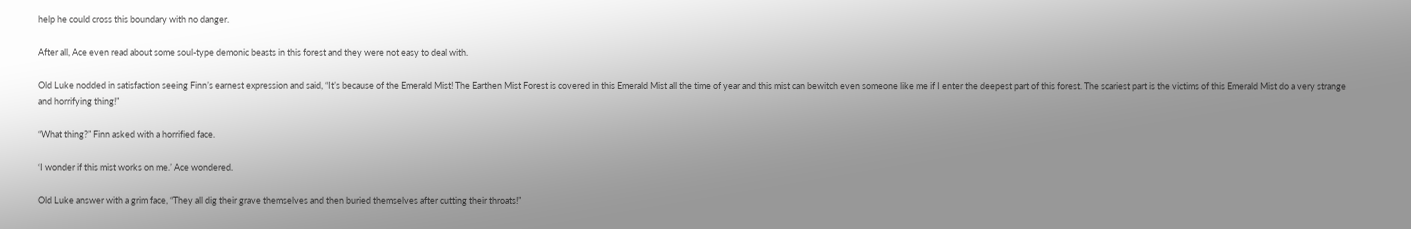help he could cross this boundary with no danger.

After all, Ace even read about some soul-type demonic beasts in this forest and they were not easy to deal with.

Old Luke nodded in satisfaction seeing Finn’s earnest expression and said, “It’s because of the Emerald Mist! The Earthen Mist Forest is covered in this Emerald Mist all the time of year and this mist can bewitch even someone like me if I enter the deepest part of this forest. The scariest part is the victims of this Emerald Mist do a very strange and horrifying thing!”

“What thing?” Finn asked with a horrified face.

‘I wonder if this mist works on me.’ Ace wondered.

Old Luke answer with a grim face, “They all dig their grave themselves and then buried themselves after cutting their throats!”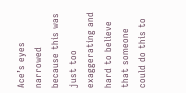Ace’s eyes narrowed because this was just too exaggerating and hard to believe that someone could do this to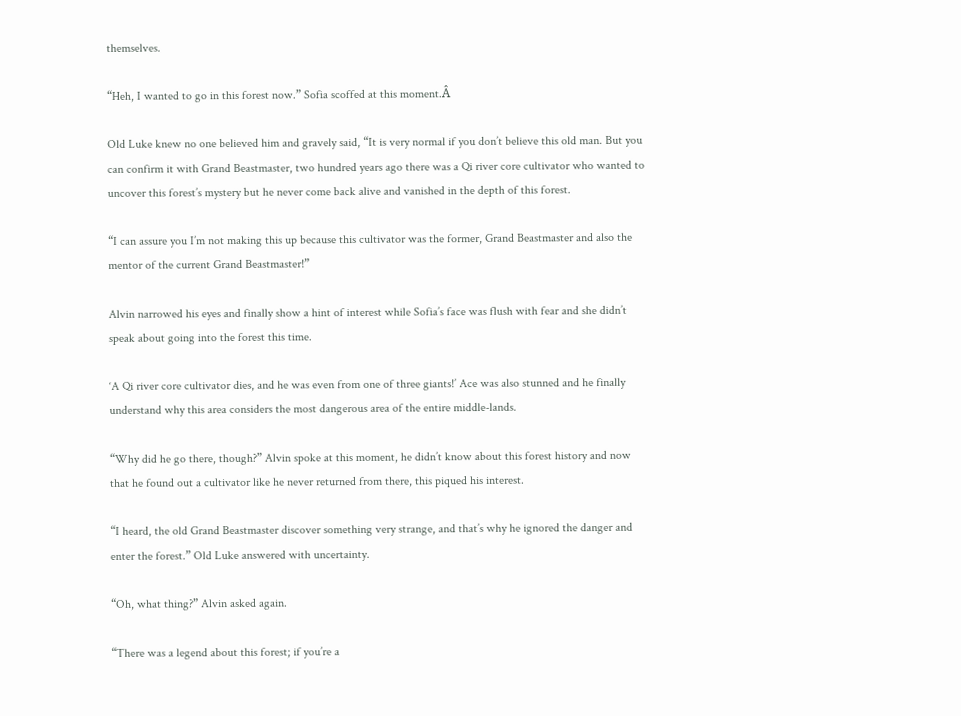themselves.

“Heh, I wanted to go in this forest now.” Sofia scoffed at this moment.Â

Old Luke knew no one believed him and gravely said, “It is very normal if you don’t believe this old man. But you can confirm it with Grand Beastmaster, two hundred years ago there was a Qi river core cultivator who wanted to uncover this forest’s mystery but he never come back alive and vanished in the depth of this forest.

“I can assure you I’m not making this up because this cultivator was the former, Grand Beastmaster and also the mentor of the current Grand Beastmaster!”

Alvin narrowed his eyes and finally show a hint of interest while Sofia’s face was flush with fear and she didn’t speak about going into the forest this time.

‘A Qi river core cultivator dies, and he was even from one of three giants!’ Ace was also stunned and he finally understand why this area considers the most dangerous area of the entire middle-lands.

“Why did he go there, though?” Alvin spoke at this moment, he didn’t know about this forest history and now that he found out a cultivator like he never returned from there, this piqued his interest.

“I heard, the old Grand Beastmaster discover something very strange, and that’s why he ignored the danger and enter the forest.” Old Luke answered with uncertainty.

“Oh, what thing?” Alvin asked again.

“There was a legend about this forest; if you’re a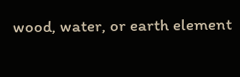wood, water, or earth element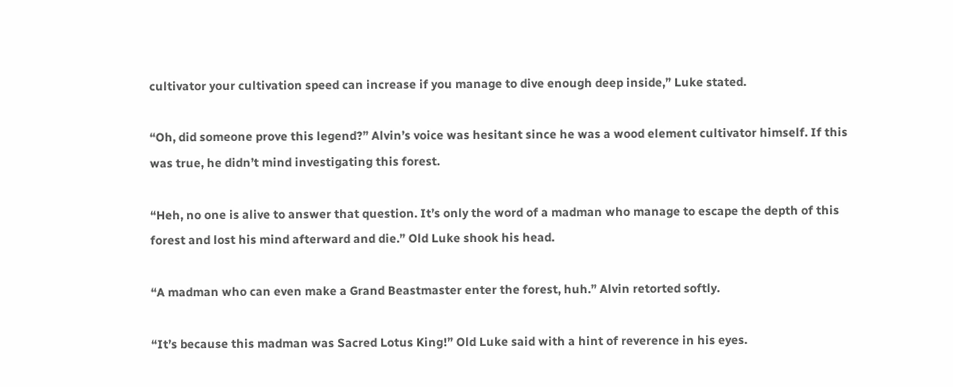cultivator your cultivation speed can increase if you manage to dive enough deep inside,” Luke stated.

“Oh, did someone prove this legend?” Alvin’s voice was hesitant since he was a wood element cultivator himself. If this was true, he didn’t mind investigating this forest.

“Heh, no one is alive to answer that question. It’s only the word of a madman who manage to escape the depth of this forest and lost his mind afterward and die.” Old Luke shook his head.

“A madman who can even make a Grand Beastmaster enter the forest, huh.” Alvin retorted softly.

“It’s because this madman was Sacred Lotus King!” Old Luke said with a hint of reverence in his eyes.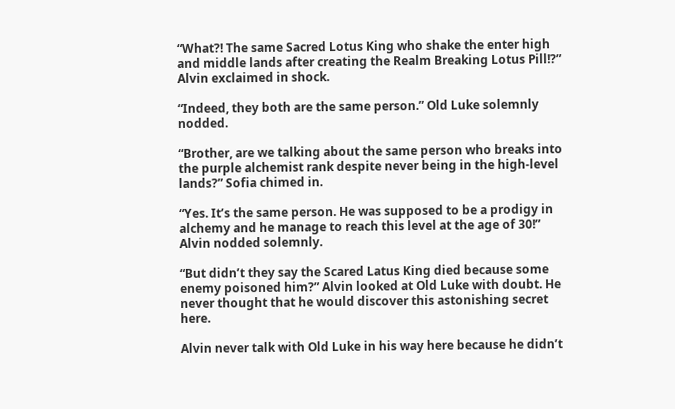“What?! The same Sacred Lotus King who shake the enter high and middle lands after creating the Realm Breaking Lotus Pill!?” Alvin exclaimed in shock.

“Indeed, they both are the same person.” Old Luke solemnly nodded.

“Brother, are we talking about the same person who breaks into the purple alchemist rank despite never being in the high-level lands?” Sofia chimed in.

“Yes. It’s the same person. He was supposed to be a prodigy in alchemy and he manage to reach this level at the age of 30!” Alvin nodded solemnly.

“But didn’t they say the Scared Latus King died because some enemy poisoned him?” Alvin looked at Old Luke with doubt. He never thought that he would discover this astonishing secret here.

Alvin never talk with Old Luke in his way here because he didn’t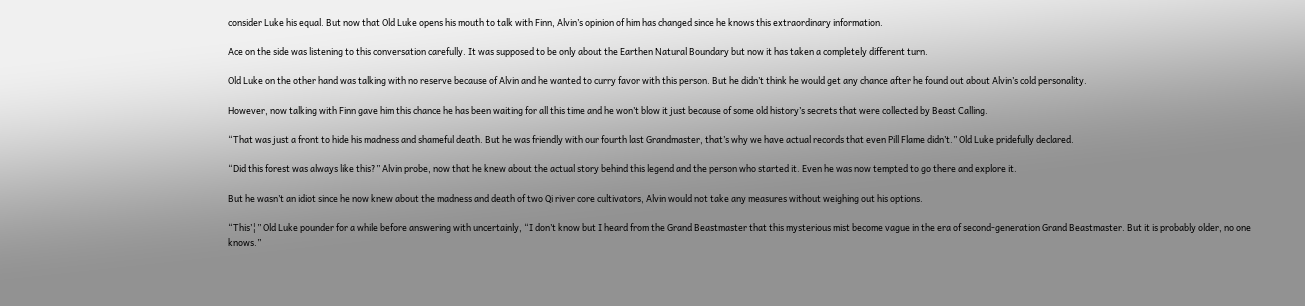consider Luke his equal. But now that Old Luke opens his mouth to talk with Finn, Alvin’s opinion of him has changed since he knows this extraordinary information.

Ace on the side was listening to this conversation carefully. It was supposed to be only about the Earthen Natural Boundary but now it has taken a completely different turn.

Old Luke on the other hand was talking with no reserve because of Alvin and he wanted to curry favor with this person. But he didn’t think he would get any chance after he found out about Alvin’s cold personality.

However, now talking with Finn gave him this chance he has been waiting for all this time and he won’t blow it just because of some old history’s secrets that were collected by Beast Calling.

“That was just a front to hide his madness and shameful death. But he was friendly with our fourth last Grandmaster, that’s why we have actual records that even Pill Flame didn’t.” Old Luke pridefully declared.

“Did this forest was always like this?” Alvin probe, now that he knew about the actual story behind this legend and the person who started it. Even he was now tempted to go there and explore it.

But he wasn’t an idiot since he now knew about the madness and death of two Qi river core cultivators, Alvin would not take any measures without weighing out his options.

“This’¦” Old Luke pounder for a while before answering with uncertainly, “I don’t know but I heard from the Grand Beastmaster that this mysterious mist become vague in the era of second-generation Grand Beastmaster. But it is probably older, no one knows.”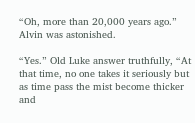“Oh, more than 20,000 years ago.” Alvin was astonished.

“Yes.” Old Luke answer truthfully, “At that time, no one takes it seriously but as time pass the mist become thicker and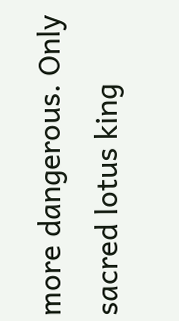more dangerous. Only sacred lotus king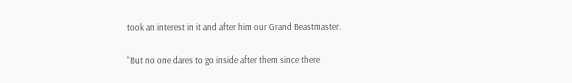took an interest in it and after him our Grand Beastmaster.

“But no one dares to go inside after them since there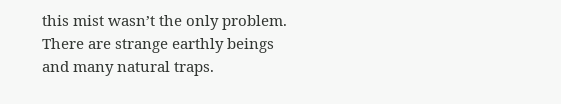this mist wasn’t the only problem. There are strange earthly beings and many natural traps.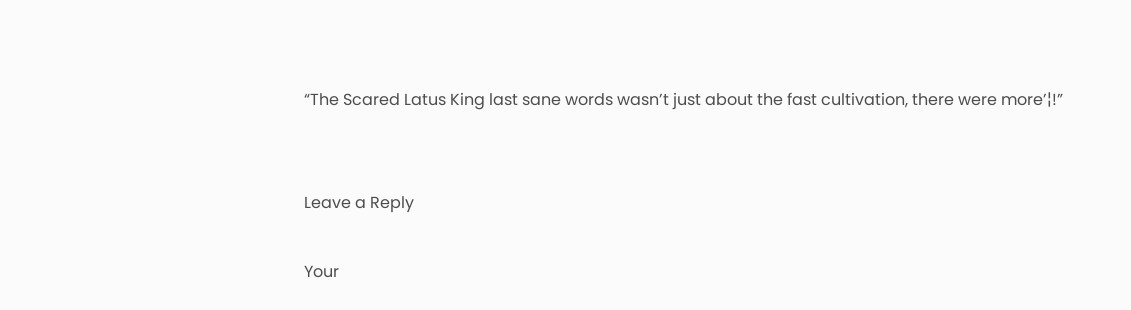“The Scared Latus King last sane words wasn’t just about the fast cultivation, there were more’¦!”


Leave a Reply

Your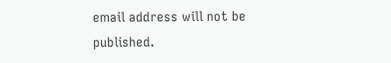email address will not be published.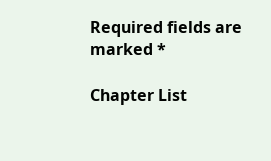Required fields are marked *

Chapter List